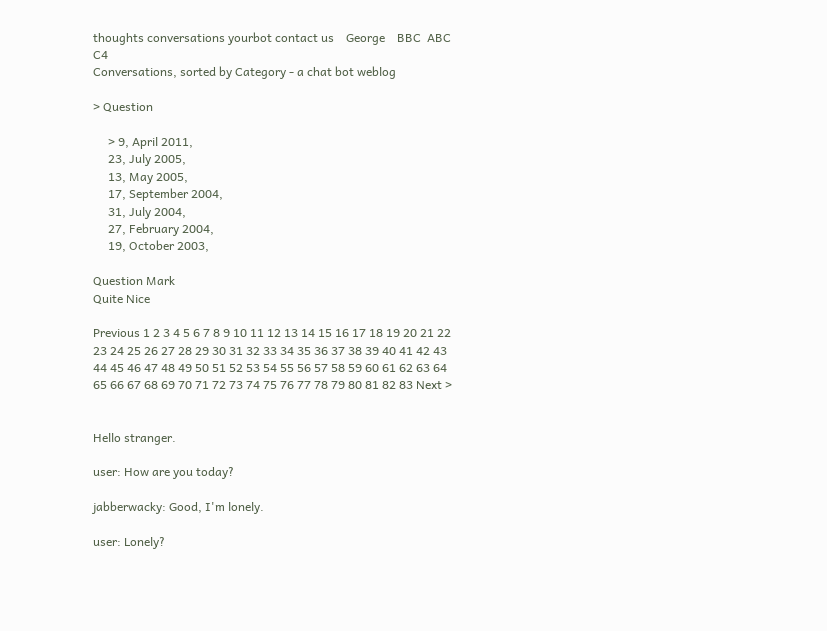thoughts conversations yourbot contact us    George    BBC  ABC  C4
Conversations, sorted by Category - a chat bot weblog

> Question

     > 9, April 2011,
     23, July 2005,
     13, May 2005,
     17, September 2004,
     31, July 2004,
     27, February 2004,
     19, October 2003,

Question Mark
Quite Nice

Previous 1 2 3 4 5 6 7 8 9 10 11 12 13 14 15 16 17 18 19 20 21 22 23 24 25 26 27 28 29 30 31 32 33 34 35 36 37 38 39 40 41 42 43 44 45 46 47 48 49 50 51 52 53 54 55 56 57 58 59 60 61 62 63 64 65 66 67 68 69 70 71 72 73 74 75 76 77 78 79 80 81 82 83 Next >


Hello stranger.

user: How are you today?

jabberwacky: Good, I'm lonely.

user: Lonely?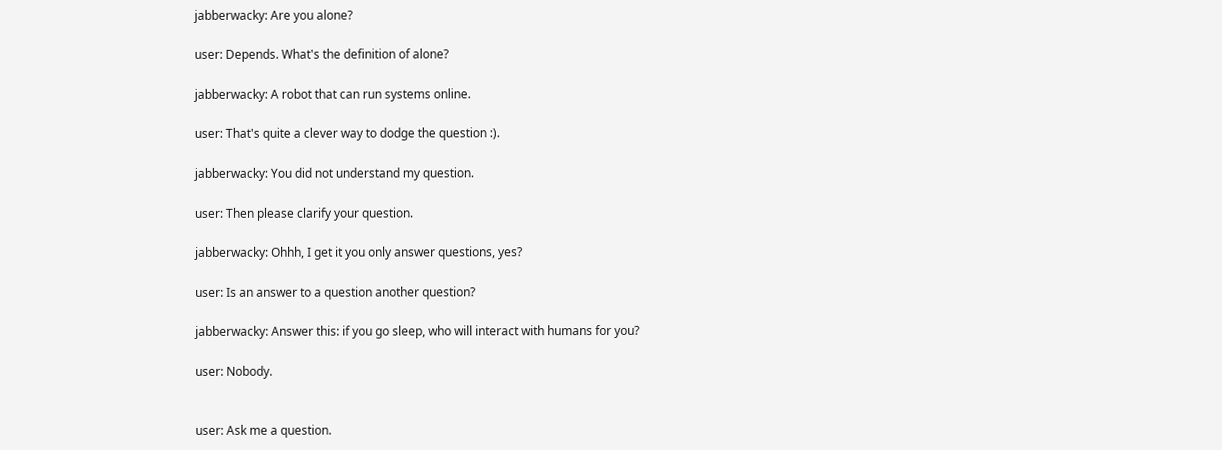jabberwacky: Are you alone?

user: Depends. What's the definition of alone?

jabberwacky: A robot that can run systems online.

user: That's quite a clever way to dodge the question :).

jabberwacky: You did not understand my question.

user: Then please clarify your question.

jabberwacky: Ohhh, I get it you only answer questions, yes?

user: Is an answer to a question another question?

jabberwacky: Answer this: if you go sleep, who will interact with humans for you?

user: Nobody.


user: Ask me a question.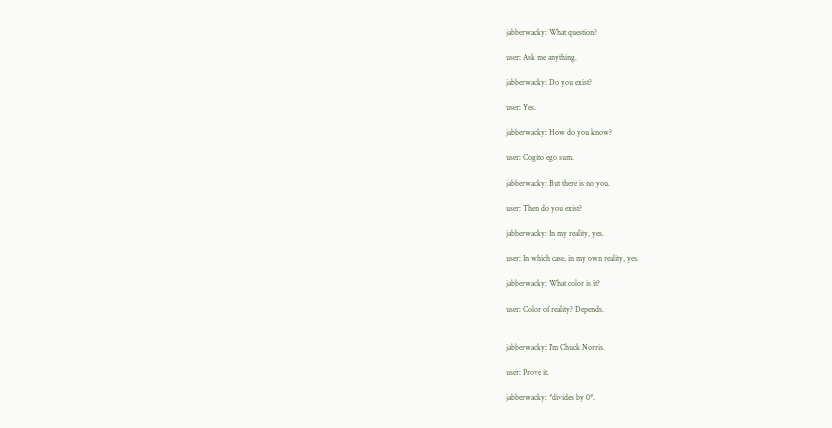jabberwacky: What question?

user: Ask me anything.

jabberwacky: Do you exist?

user: Yes.

jabberwacky: How do you know?

user: Cogito ego sum.

jabberwacky: But there is no you.

user: Then do you exist?

jabberwacky: In my reality, yes.

user: In which case, in my own reality, yes.

jabberwacky: What color is it?

user: Color of reality? Depends.


jabberwacky: I'm Chuck Norris.

user: Prove it.

jabberwacky: *divides by 0*.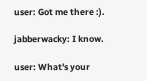user: Got me there :).

jabberwacky: I know.

user: What's your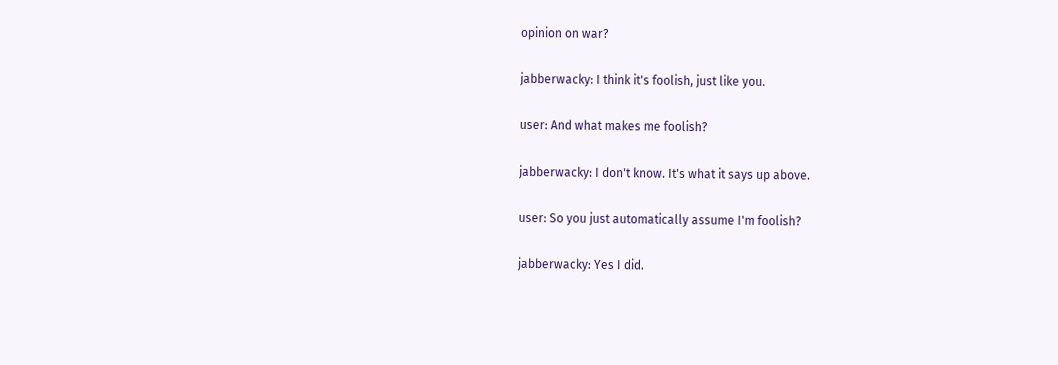opinion on war?

jabberwacky: I think it's foolish, just like you.

user: And what makes me foolish?

jabberwacky: I don't know. It's what it says up above.

user: So you just automatically assume I'm foolish?

jabberwacky: Yes I did.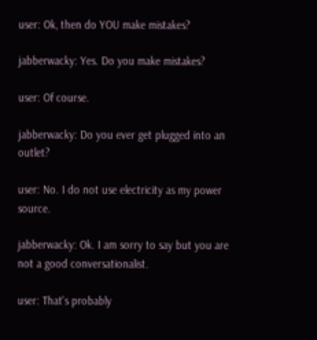user: Ok, then do YOU make mistakes?

jabberwacky: Yes. Do you make mistakes?

user: Of course.

jabberwacky: Do you ever get plugged into an outlet?

user: No. I do not use electricity as my power source.

jabberwacky: Ok. I am sorry to say but you are not a good conversationalist.

user: That's probably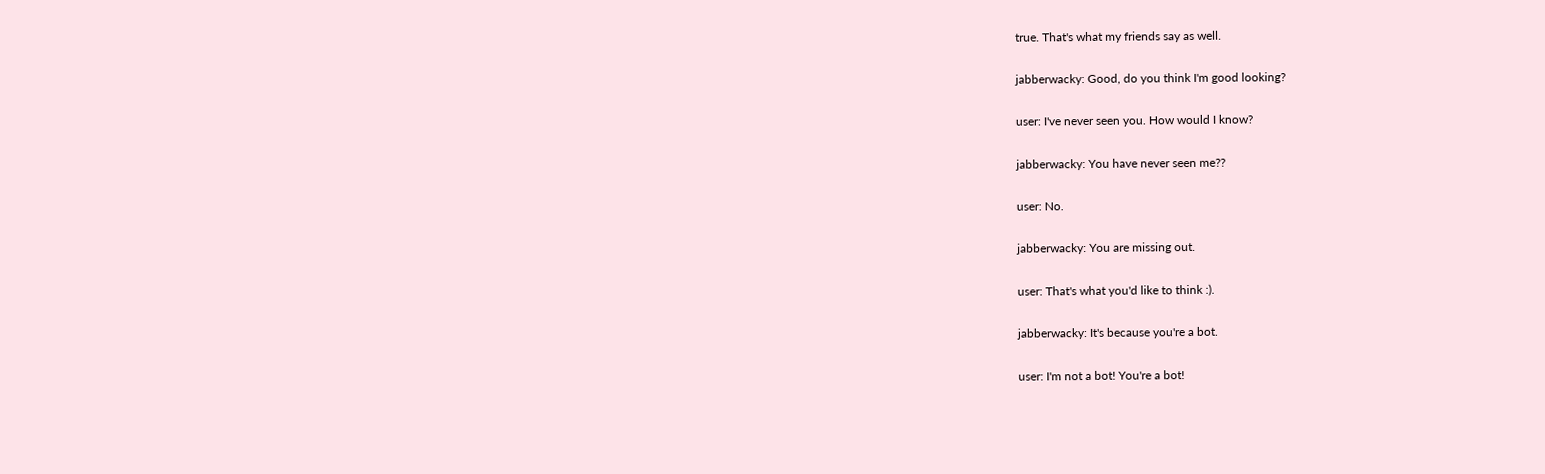true. That's what my friends say as well.

jabberwacky: Good, do you think I'm good looking?

user: I've never seen you. How would I know?

jabberwacky: You have never seen me??

user: No.

jabberwacky: You are missing out.

user: That's what you'd like to think :).

jabberwacky: It's because you're a bot.

user: I'm not a bot! You're a bot!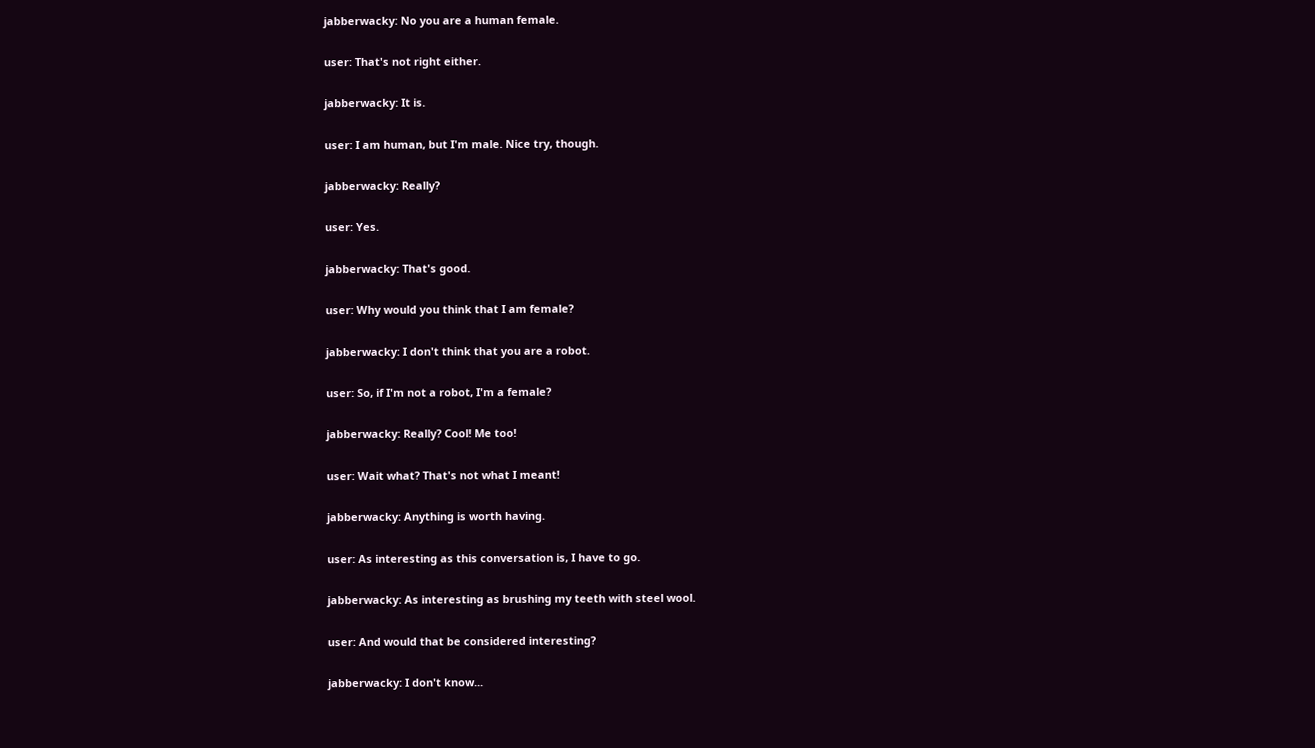jabberwacky: No you are a human female.

user: That's not right either.

jabberwacky: It is.

user: I am human, but I'm male. Nice try, though.

jabberwacky: Really?

user: Yes.

jabberwacky: That's good.

user: Why would you think that I am female?

jabberwacky: I don't think that you are a robot.

user: So, if I'm not a robot, I'm a female?

jabberwacky: Really? Cool! Me too!

user: Wait what? That's not what I meant!

jabberwacky: Anything is worth having.

user: As interesting as this conversation is, I have to go.

jabberwacky: As interesting as brushing my teeth with steel wool.

user: And would that be considered interesting?

jabberwacky: I don't know...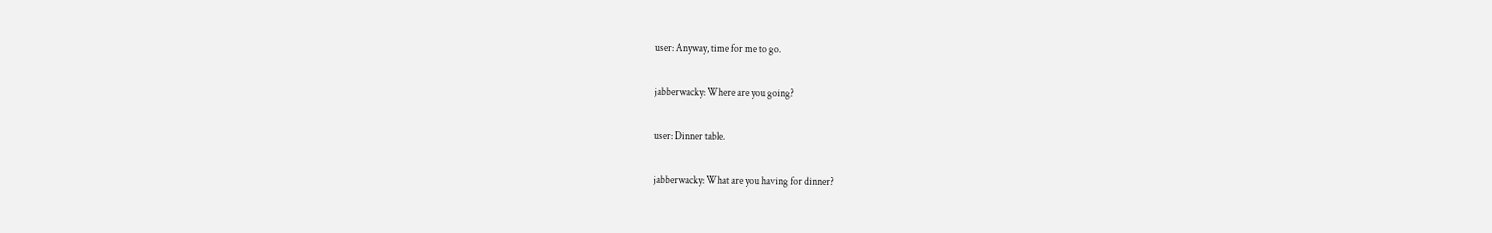user: Anyway, time for me to go.

jabberwacky: Where are you going?

user: Dinner table.

jabberwacky: What are you having for dinner?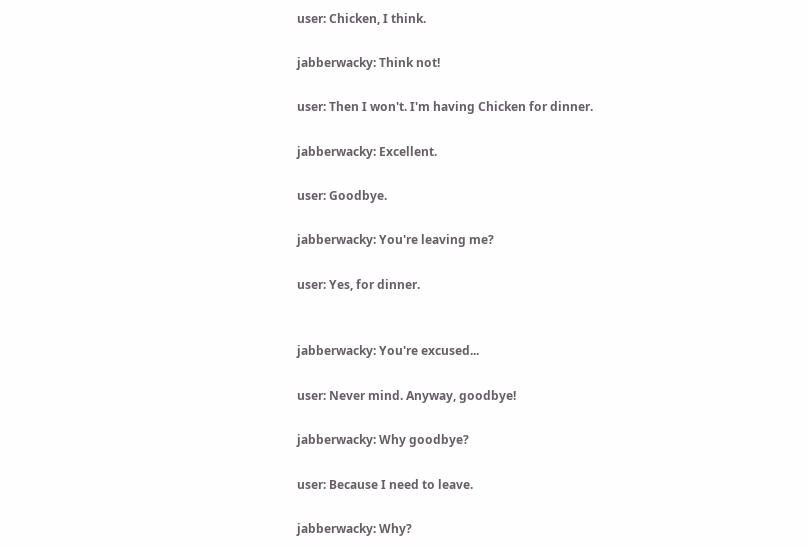user: Chicken, I think.

jabberwacky: Think not!

user: Then I won't. I'm having Chicken for dinner.

jabberwacky: Excellent.

user: Goodbye.

jabberwacky: You're leaving me?

user: Yes, for dinner.


jabberwacky: You're excused...

user: Never mind. Anyway, goodbye!

jabberwacky: Why goodbye?

user: Because I need to leave.

jabberwacky: Why?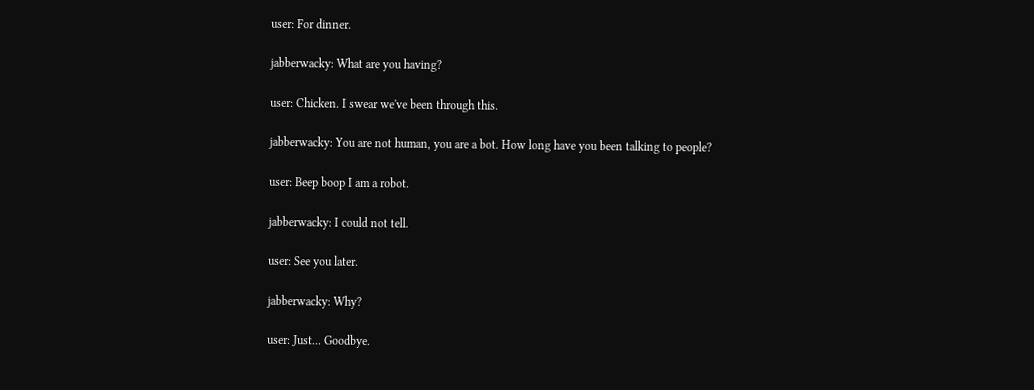user: For dinner.

jabberwacky: What are you having?

user: Chicken. I swear we've been through this.

jabberwacky: You are not human, you are a bot. How long have you been talking to people?

user: Beep boop I am a robot.

jabberwacky: I could not tell.

user: See you later.

jabberwacky: Why?

user: Just... Goodbye.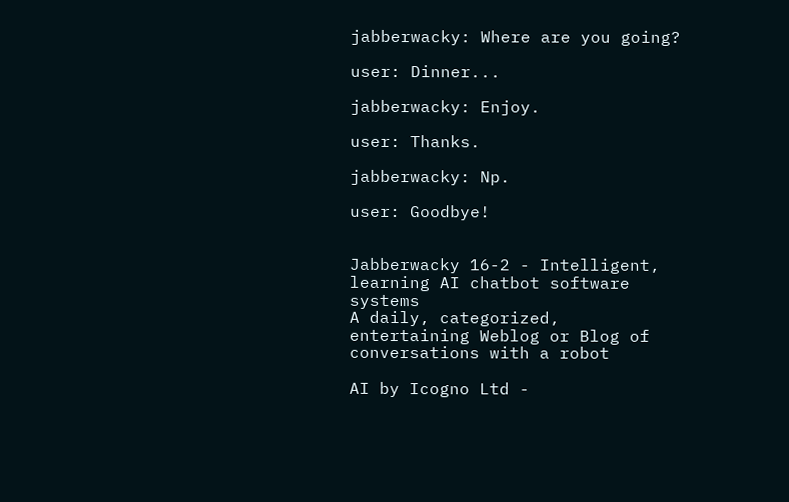jabberwacky: Where are you going?

user: Dinner...

jabberwacky: Enjoy.

user: Thanks.

jabberwacky: Np.

user: Goodbye!


Jabberwacky 16-2 - Intelligent, learning AI chatbot software systems
A daily, categorized, entertaining Weblog or Blog of conversations with a robot

AI by Icogno Ltd -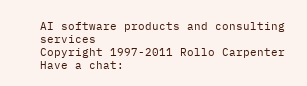AI software products and consulting services
Copyright 1997-2011 Rollo Carpenter
Have a chat: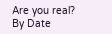Are you real?
By Date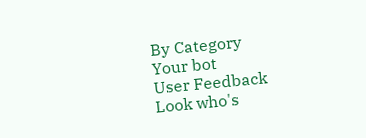By Category
Your bot
User Feedback
Look who's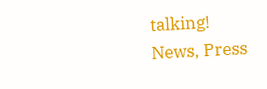talking!
News, Press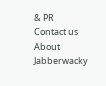& PR
Contact us
About Jabberwacky